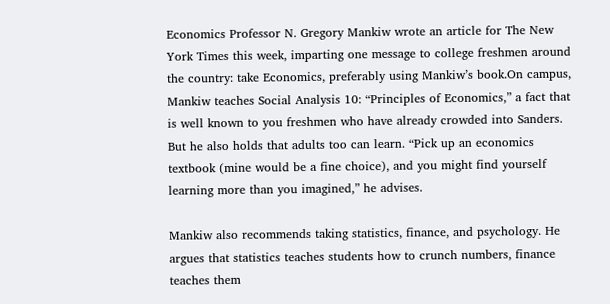Economics Professor N. Gregory Mankiw wrote an article for The New York Times this week, imparting one message to college freshmen around the country: take Economics, preferably using Mankiw’s book.On campus, Mankiw teaches Social Analysis 10: “Principles of Economics,” a fact that is well known to you freshmen who have already crowded into Sanders. But he also holds that adults too can learn. “Pick up an economics textbook (mine would be a fine choice), and you might find yourself learning more than you imagined,” he advises.

Mankiw also recommends taking statistics, finance, and psychology. He argues that statistics teaches students how to crunch numbers, finance teaches them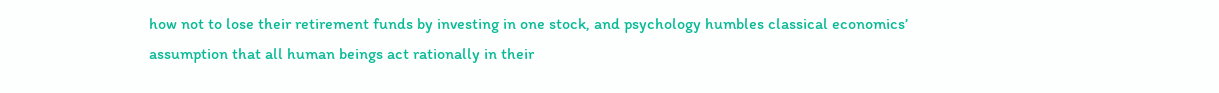how not to lose their retirement funds by investing in one stock, and psychology humbles classical economics’ assumption that all human beings act rationally in their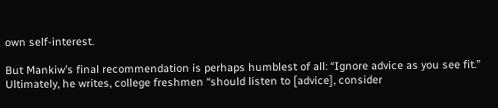own self-interest.

But Mankiw’s final recommendation is perhaps humblest of all: “Ignore advice as you see fit.” Ultimately, he writes, college freshmen “should listen to [advice], consider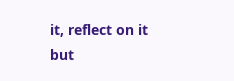it, reflect on it but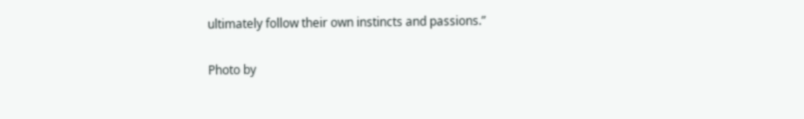ultimately follow their own instincts and passions.”

Photo by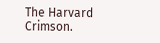The Harvard Crimson.